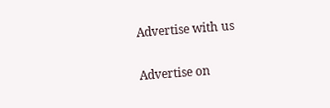Advertise with us

Advertise on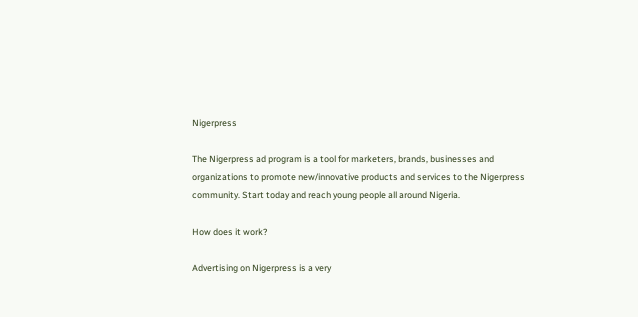Nigerpress

The Nigerpress ad program is a tool for marketers, brands, businesses and organizations to promote new/innovative products and services to the Nigerpress community. Start today and reach young people all around Nigeria.

How does it work?

Advertising on Nigerpress is a very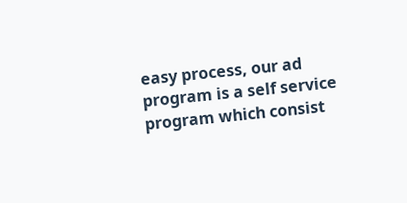easy process, our ad program is a self service program which consist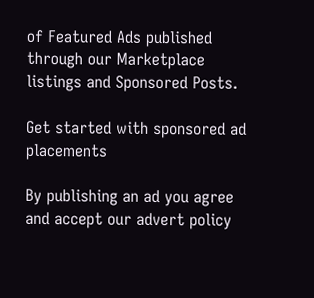of Featured Ads published through our Marketplace listings and Sponsored Posts.

Get started with sponsored ad placements

By publishing an ad you agree and accept our advert policy